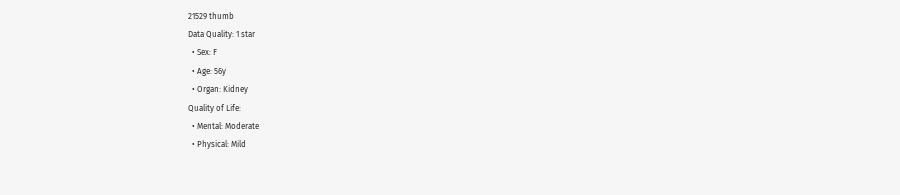21529 thumb
Data Quality: 1 star
  • Sex: F
  • Age: 56y
  • Organ: Kidney
Quality of Life:
  • Mental: Moderate
  • Physical: Mild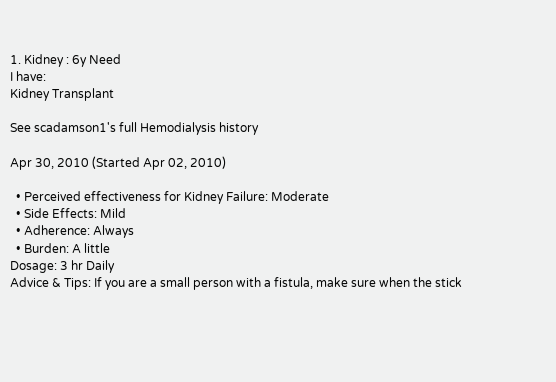1. Kidney : 6y Need
I have:
Kidney Transplant

See scadamson1's full Hemodialysis history

Apr 30, 2010 (Started Apr 02, 2010)

  • Perceived effectiveness for Kidney Failure: Moderate
  • Side Effects: Mild
  • Adherence: Always
  • Burden: A little
Dosage: 3 hr Daily
Advice & Tips: If you are a small person with a fistula, make sure when the stick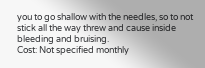you to go shallow with the needles, so to not stick all the way threw and cause inside bleeding and bruising.
Cost: Not specified monthly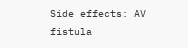Side effects: AV fistula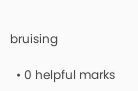bruising

  • 0 helpful marks